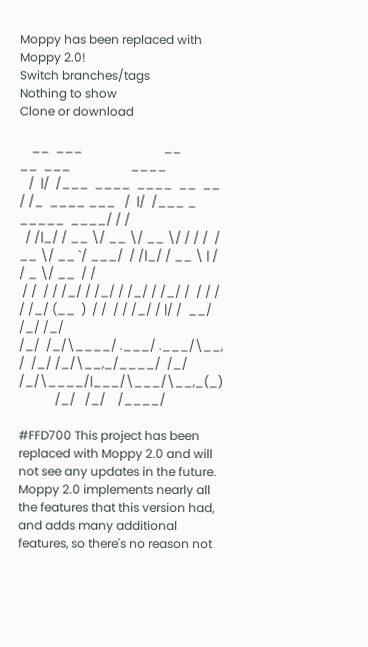Moppy has been replaced with Moppy 2.0!
Switch branches/tags
Nothing to show
Clone or download

    __  ___                           __                  __  ___                    ____
   /  |/  /___  ____  ____  __  __   / /_  ____ ___   /  |/  /___ _   _____  ____/ / /
  / /|_/ / __ \/ __ \/ __ \/ / / /  / __ \/ __ `/ ___/  / /|_/ / __ \ | / / _ \/ __  / /
 / /  / / /_/ / /_/ / /_/ / /_/ /  / / / / /_/ (__  )  / /  / / /_/ / |/ /  __/ /_/ /_/
/_/  /_/\____/ .___/ .___/\__, /  /_/ /_/\__,_/____/  /_/  /_/\____/|___/\___/\__,_(_)
            /_/   /_/    /____/

#FFD700 This project has been replaced with Moppy 2.0 and will not see any updates in the future. Moppy 2.0 implements nearly all the features that this version had, and adds many additional features, so there's no reason not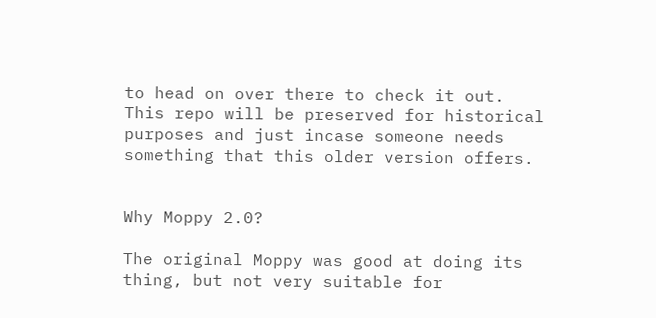to head on over there to check it out. This repo will be preserved for historical purposes and just incase someone needs something that this older version offers.


Why Moppy 2.0?

The original Moppy was good at doing its thing, but not very suitable for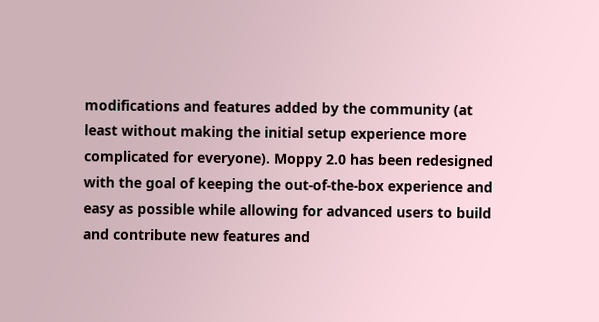modifications and features added by the community (at least without making the initial setup experience more complicated for everyone). Moppy 2.0 has been redesigned with the goal of keeping the out-of-the-box experience and easy as possible while allowing for advanced users to build and contribute new features and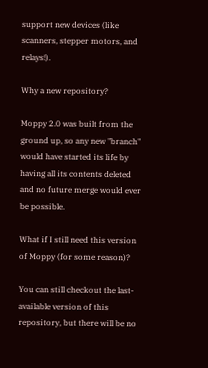support new devices (like scanners, stepper motors, and relays!).

Why a new repository?

Moppy 2.0 was built from the ground up, so any new "branch" would have started its life by having all its contents deleted and no future merge would ever be possible.

What if I still need this version of Moppy (for some reason)?

You can still checkout the last-available version of this repository, but there will be no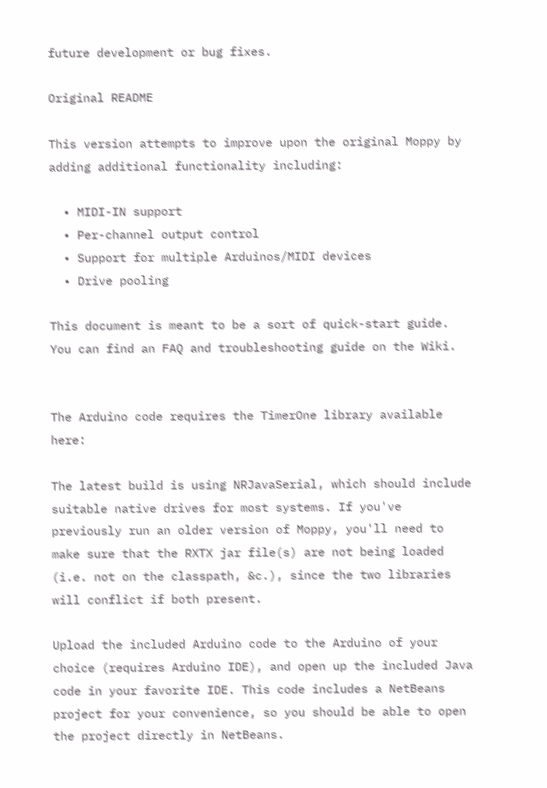future development or bug fixes.

Original README

This version attempts to improve upon the original Moppy by adding additional functionality including:

  • MIDI-IN support
  • Per-channel output control
  • Support for multiple Arduinos/MIDI devices
  • Drive pooling

This document is meant to be a sort of quick-start guide. You can find an FAQ and troubleshooting guide on the Wiki.


The Arduino code requires the TimerOne library available here:

The latest build is using NRJavaSerial, which should include suitable native drives for most systems. If you've previously run an older version of Moppy, you'll need to make sure that the RXTX jar file(s) are not being loaded (i.e. not on the classpath, &c.), since the two libraries will conflict if both present.

Upload the included Arduino code to the Arduino of your choice (requires Arduino IDE), and open up the included Java code in your favorite IDE. This code includes a NetBeans project for your convenience, so you should be able to open the project directly in NetBeans.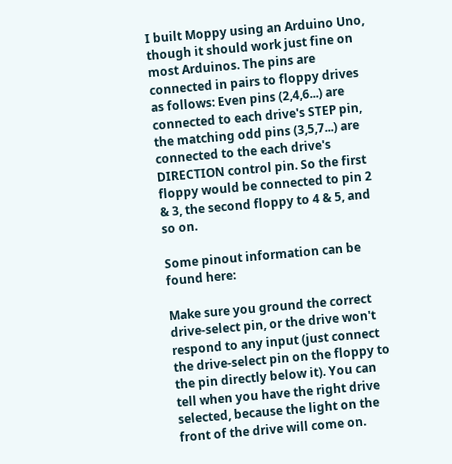I built Moppy using an Arduino Uno, though it should work just fine on most Arduinos. The pins are connected in pairs to floppy drives as follows: Even pins (2,4,6...) are connected to each drive's STEP pin, the matching odd pins (3,5,7...) are connected to the each drive's DIRECTION control pin. So the first floppy would be connected to pin 2 & 3, the second floppy to 4 & 5, and so on.

Some pinout information can be found here:

Make sure you ground the correct drive-select pin, or the drive won't respond to any input (just connect the drive-select pin on the floppy to the pin directly below it). You can tell when you have the right drive selected, because the light on the front of the drive will come on.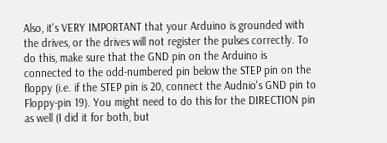Also, it's VERY IMPORTANT that your Arduino is grounded with the drives, or the drives will not register the pulses correctly. To do this, make sure that the GND pin on the Arduino is connected to the odd-numbered pin below the STEP pin on the floppy (i.e. if the STEP pin is 20, connect the Audnio's GND pin to Floppy-pin 19). You might need to do this for the DIRECTION pin as well (I did it for both, but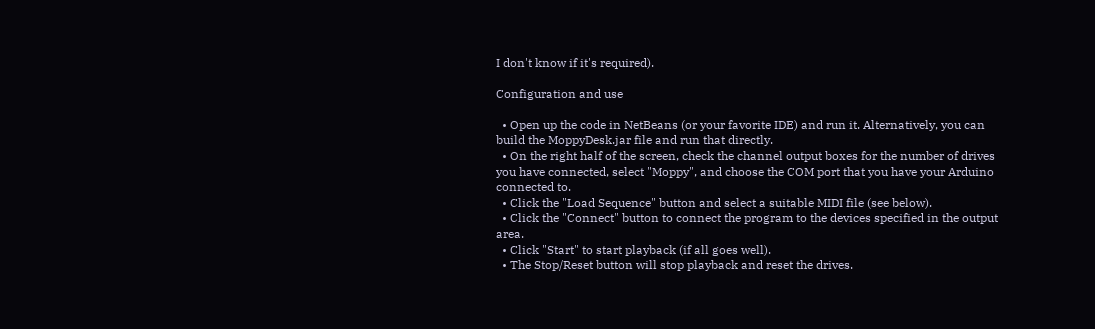I don't know if it's required).

Configuration and use

  • Open up the code in NetBeans (or your favorite IDE) and run it. Alternatively, you can build the MoppyDesk.jar file and run that directly.
  • On the right half of the screen, check the channel output boxes for the number of drives you have connected, select "Moppy", and choose the COM port that you have your Arduino connected to.
  • Click the "Load Sequence" button and select a suitable MIDI file (see below).
  • Click the "Connect" button to connect the program to the devices specified in the output area.
  • Click "Start" to start playback (if all goes well).
  • The Stop/Reset button will stop playback and reset the drives.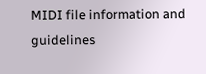MIDI file information and guidelines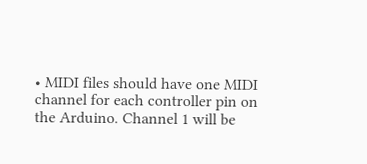• MIDI files should have one MIDI channel for each controller pin on the Arduino. Channel 1 will be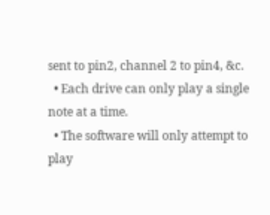sent to pin2, channel 2 to pin4, &c.
  • Each drive can only play a single note at a time.
  • The software will only attempt to play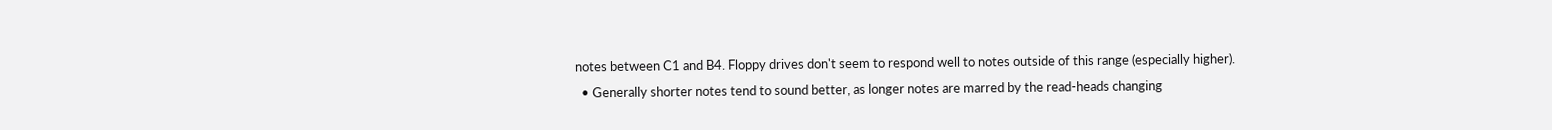notes between C1 and B4. Floppy drives don't seem to respond well to notes outside of this range (especially higher).
  • Generally shorter notes tend to sound better, as longer notes are marred by the read-heads changing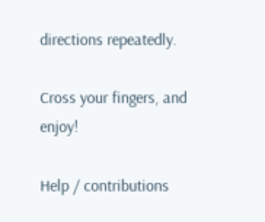directions repeatedly.

Cross your fingers, and enjoy!

Help / contributions